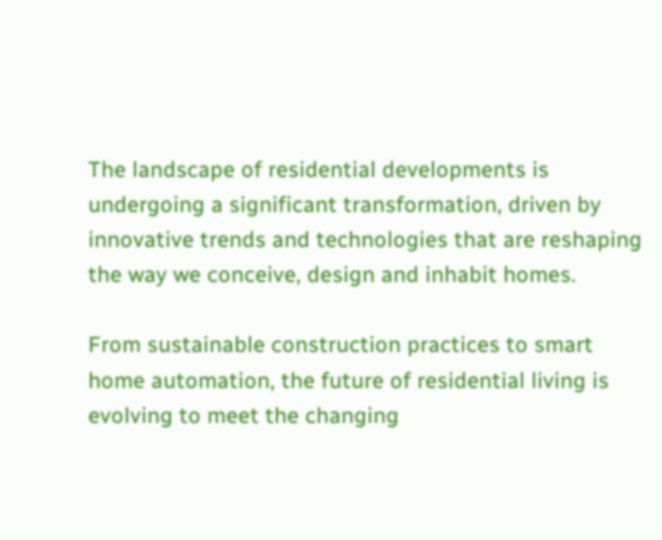The landscape of residential developments is undergoing a significant transformation, driven by innovative trends and technologies that are reshaping the way we conceive, design and inhabit homes.

From sustainable construction practices to smart home automation, the future of residential living is evolving to meet the changing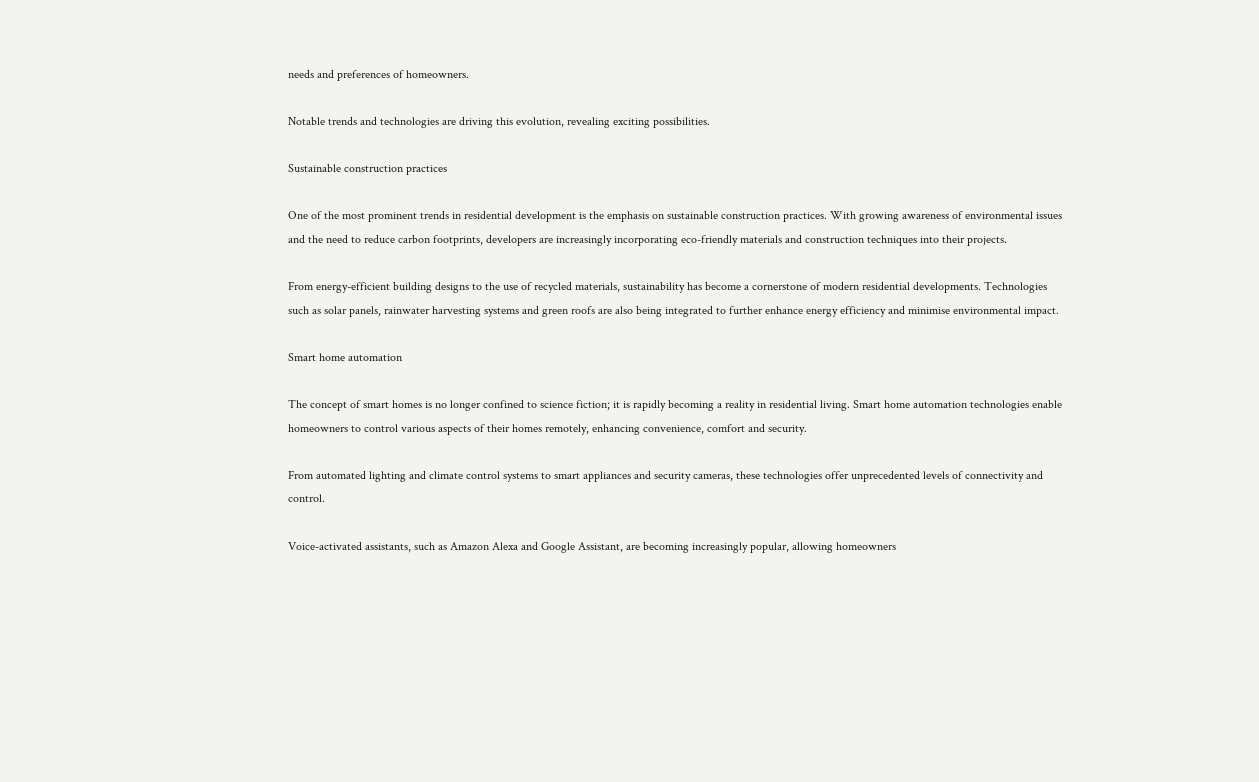needs and preferences of homeowners.

Notable trends and technologies are driving this evolution, revealing exciting possibilities.

Sustainable construction practices

One of the most prominent trends in residential development is the emphasis on sustainable construction practices. With growing awareness of environmental issues and the need to reduce carbon footprints, developers are increasingly incorporating eco-friendly materials and construction techniques into their projects.

From energy-efficient building designs to the use of recycled materials, sustainability has become a cornerstone of modern residential developments. Technologies such as solar panels, rainwater harvesting systems and green roofs are also being integrated to further enhance energy efficiency and minimise environmental impact.

Smart home automation

The concept of smart homes is no longer confined to science fiction; it is rapidly becoming a reality in residential living. Smart home automation technologies enable homeowners to control various aspects of their homes remotely, enhancing convenience, comfort and security.

From automated lighting and climate control systems to smart appliances and security cameras, these technologies offer unprecedented levels of connectivity and control.

Voice-activated assistants, such as Amazon Alexa and Google Assistant, are becoming increasingly popular, allowing homeowners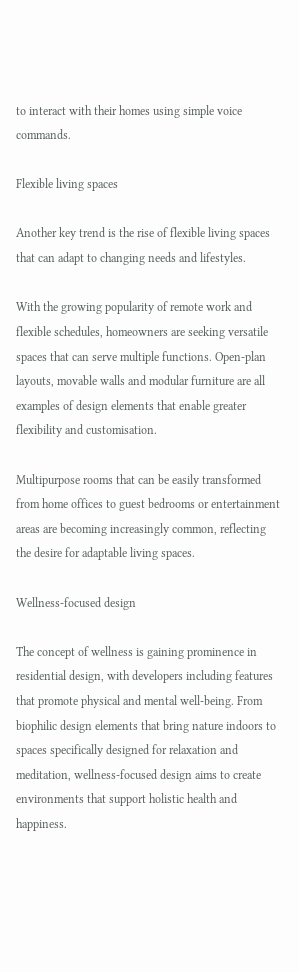to interact with their homes using simple voice commands.

Flexible living spaces

Another key trend is the rise of flexible living spaces that can adapt to changing needs and lifestyles.

With the growing popularity of remote work and flexible schedules, homeowners are seeking versatile spaces that can serve multiple functions. Open-plan layouts, movable walls and modular furniture are all examples of design elements that enable greater flexibility and customisation.

Multipurpose rooms that can be easily transformed from home offices to guest bedrooms or entertainment areas are becoming increasingly common, reflecting the desire for adaptable living spaces.

Wellness-focused design

The concept of wellness is gaining prominence in residential design, with developers including features that promote physical and mental well-being. From biophilic design elements that bring nature indoors to spaces specifically designed for relaxation and meditation, wellness-focused design aims to create environments that support holistic health and happiness.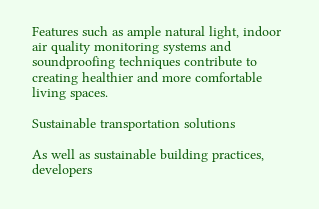Features such as ample natural light, indoor air quality monitoring systems and soundproofing techniques contribute to creating healthier and more comfortable living spaces.

Sustainable transportation solutions

As well as sustainable building practices, developers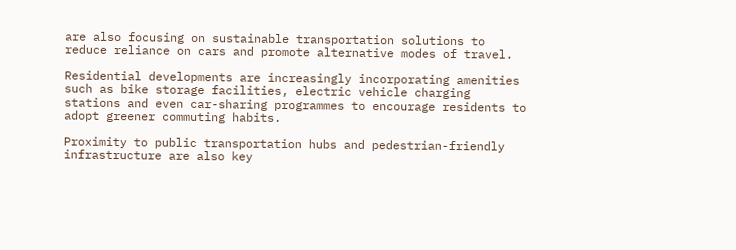are also focusing on sustainable transportation solutions to reduce reliance on cars and promote alternative modes of travel.

Residential developments are increasingly incorporating amenities such as bike storage facilities, electric vehicle charging stations and even car-sharing programmes to encourage residents to adopt greener commuting habits.

Proximity to public transportation hubs and pedestrian-friendly infrastructure are also key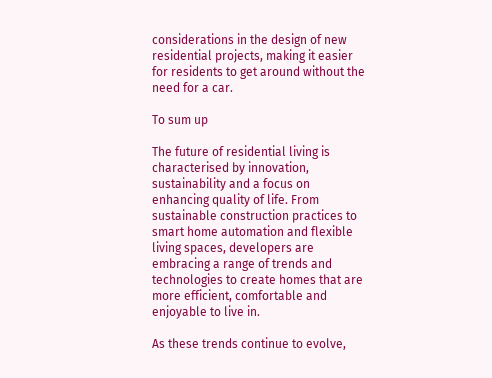considerations in the design of new residential projects, making it easier for residents to get around without the need for a car.

To sum up

The future of residential living is characterised by innovation, sustainability and a focus on enhancing quality of life. From sustainable construction practices to smart home automation and flexible living spaces, developers are embracing a range of trends and technologies to create homes that are more efficient, comfortable and enjoyable to live in.

As these trends continue to evolve,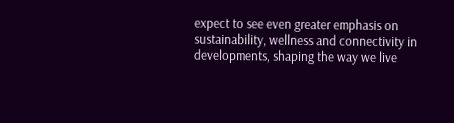expect to see even greater emphasis on sustainability, wellness and connectivity in developments, shaping the way we live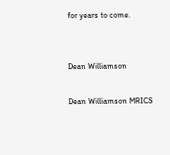for years to come.


Dean Williamson

Dean Williamson MRICS